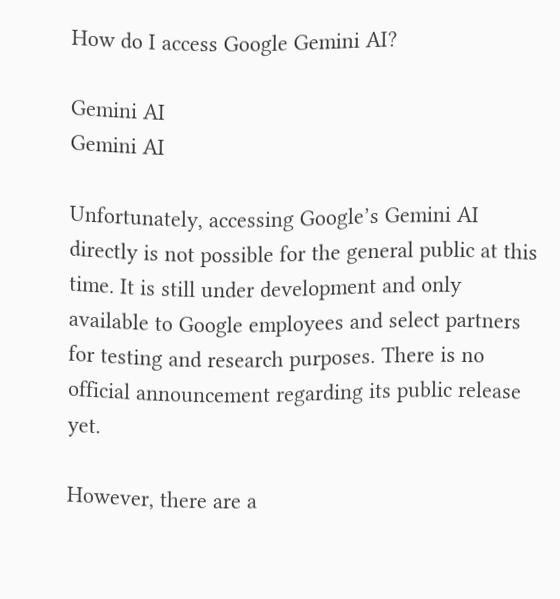How do I access Google Gemini AI?

Gemini AI
Gemini AI

Unfortunately, accessing Google’s Gemini AI directly is not possible for the general public at this time. It is still under development and only available to Google employees and select partners for testing and research purposes. There is no official announcement regarding its public release yet.

However, there are a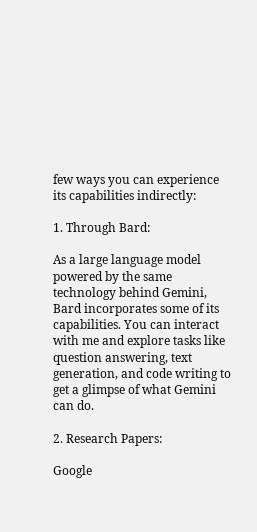few ways you can experience its capabilities indirectly:

1. Through Bard:

As a large language model powered by the same technology behind Gemini, Bard incorporates some of its capabilities. You can interact with me and explore tasks like question answering, text generation, and code writing to get a glimpse of what Gemini can do.

2. Research Papers:

Google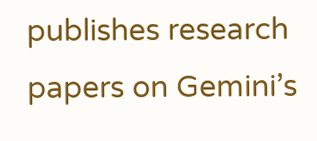publishes research papers on Gemini’s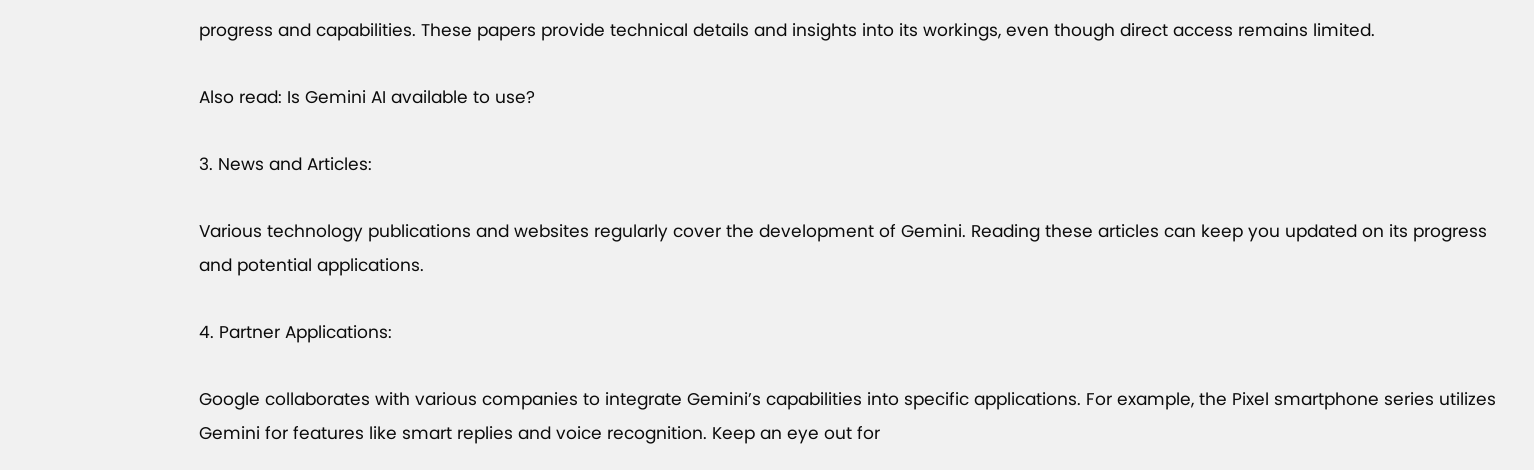progress and capabilities. These papers provide technical details and insights into its workings, even though direct access remains limited.

Also read: Is Gemini AI available to use?

3. News and Articles:

Various technology publications and websites regularly cover the development of Gemini. Reading these articles can keep you updated on its progress and potential applications.

4. Partner Applications:

Google collaborates with various companies to integrate Gemini’s capabilities into specific applications. For example, the Pixel smartphone series utilizes Gemini for features like smart replies and voice recognition. Keep an eye out for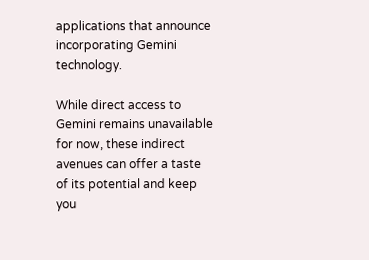applications that announce incorporating Gemini technology.

While direct access to Gemini remains unavailable for now, these indirect avenues can offer a taste of its potential and keep you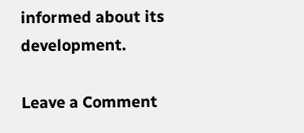informed about its development.

Leave a Comment